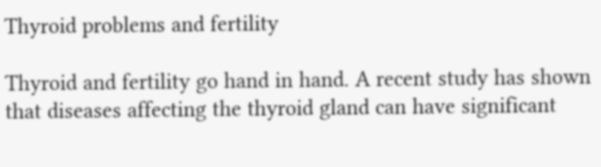Thyroid problems and fertility

Thyroid and fertility go hand in hand. A recent study has shown that diseases affecting the thyroid gland can have significant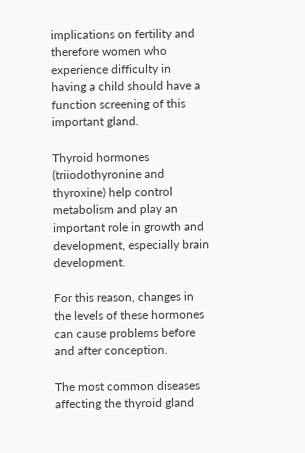implications on fertility and therefore women who experience difficulty in having a child should have a function screening of this important gland.

Thyroid hormones (triiodothyronine and thyroxine) help control metabolism and play an important role in growth and development, especially brain development.

For this reason, changes in the levels of these hormones can cause problems before and after conception.

The most common diseases affecting the thyroid gland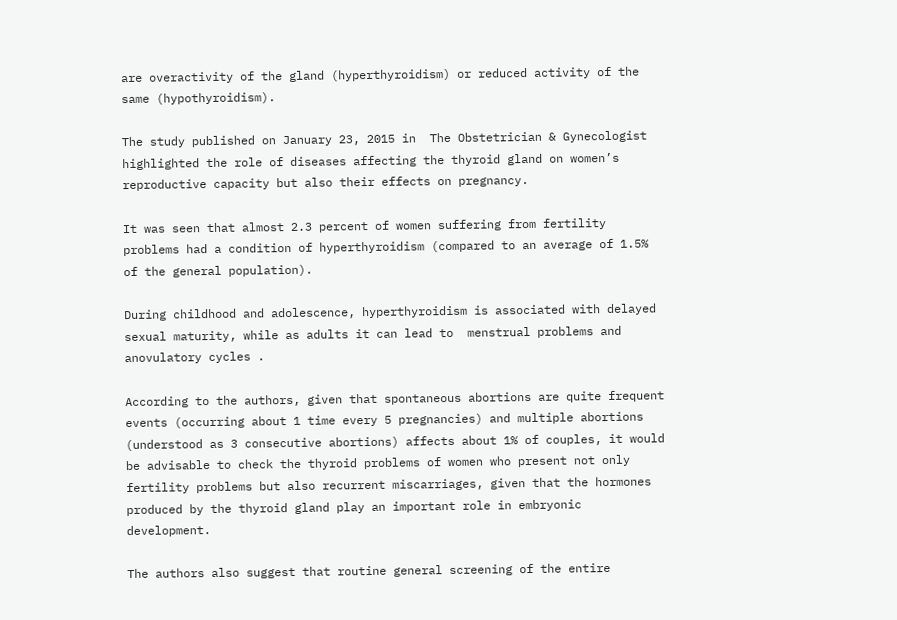are overactivity of the gland (hyperthyroidism) or reduced activity of the same (hypothyroidism).

The study published on January 23, 2015 in  The Obstetrician & Gynecologist  highlighted the role of diseases affecting the thyroid gland on women’s reproductive capacity but also their effects on pregnancy.

It was seen that almost 2.3 percent of women suffering from fertility problems had a condition of hyperthyroidism (compared to an average of 1.5% of the general population).

During childhood and adolescence, hyperthyroidism is associated with delayed sexual maturity, while as adults it can lead to  menstrual problems and anovulatory cycles .

According to the authors, given that spontaneous abortions are quite frequent events (occurring about 1 time every 5 pregnancies) and multiple abortions (understood as 3 consecutive abortions) affects about 1% of couples, it would be advisable to check the thyroid problems of women who present not only fertility problems but also recurrent miscarriages, given that the hormones produced by the thyroid gland play an important role in embryonic development.

The authors also suggest that routine general screening of the entire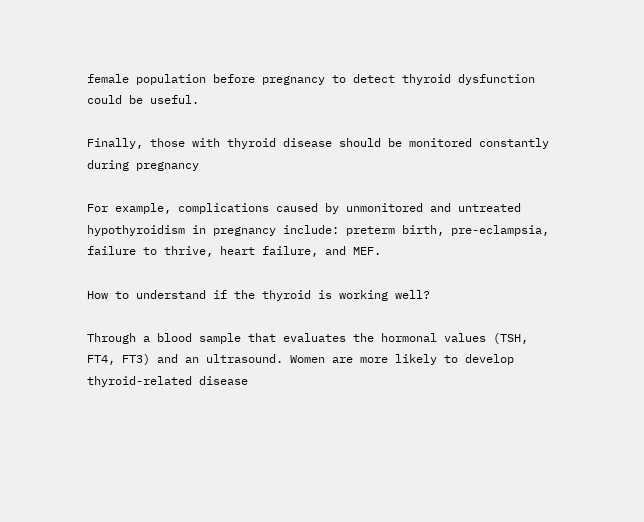female population before pregnancy to detect thyroid dysfunction could be useful.

Finally, those with thyroid disease should be monitored constantly during pregnancy

For example, complications caused by unmonitored and untreated hypothyroidism in pregnancy include: preterm birth, pre-eclampsia, failure to thrive, heart failure, and MEF.

How to understand if the thyroid is working well?

Through a blood sample that evaluates the hormonal values (TSH, FT4, FT3) and an ultrasound. Women are more likely to develop thyroid-related disease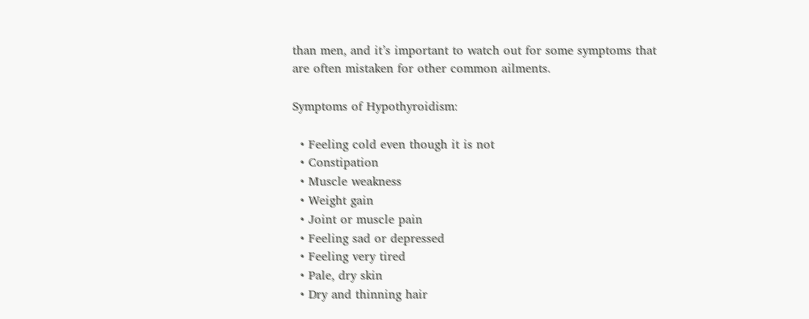than men, and it’s important to watch out for some symptoms that are often mistaken for other common ailments.

Symptoms of Hypothyroidism:

  • Feeling cold even though it is not
  • Constipation
  • Muscle weakness
  • Weight gain
  • Joint or muscle pain
  • Feeling sad or depressed
  • Feeling very tired
  • Pale, dry skin
  • Dry and thinning hair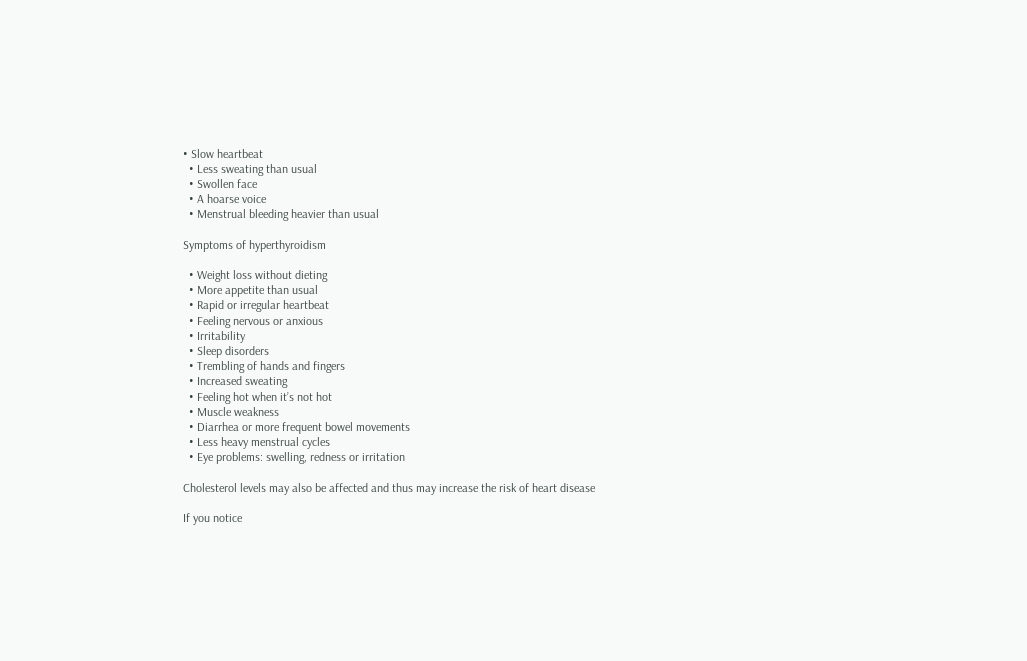• Slow heartbeat
  • Less sweating than usual
  • Swollen face
  • A hoarse voice
  • Menstrual bleeding heavier than usual

Symptoms of hyperthyroidism

  • Weight loss without dieting
  • More appetite than usual
  • Rapid or irregular heartbeat
  • Feeling nervous or anxious
  • Irritability
  • Sleep disorders
  • Trembling of hands and fingers
  • Increased sweating
  • Feeling hot when it’s not hot
  • Muscle weakness
  • Diarrhea or more frequent bowel movements
  • Less heavy menstrual cycles
  • Eye problems: swelling, redness or irritation

Cholesterol levels may also be affected and thus may increase the risk of heart disease

If you notice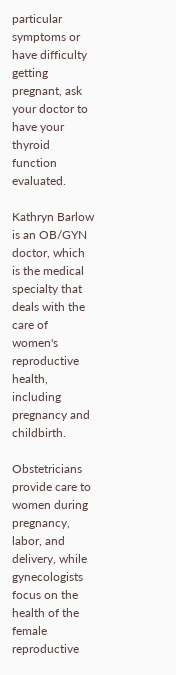particular symptoms or have difficulty getting pregnant, ask your doctor to have your thyroid function evaluated.

Kathryn Barlow is an OB/GYN doctor, which is the medical specialty that deals with the care of women's reproductive health, including pregnancy and childbirth.

Obstetricians provide care to women during pregnancy, labor, and delivery, while gynecologists focus on the health of the female reproductive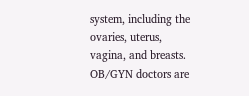system, including the ovaries, uterus, vagina, and breasts. OB/GYN doctors are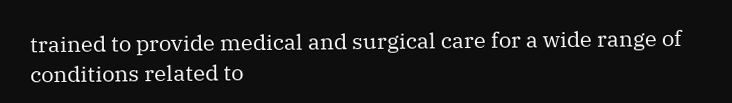trained to provide medical and surgical care for a wide range of conditions related to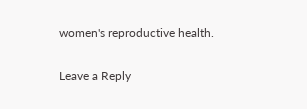women's reproductive health.

Leave a Reply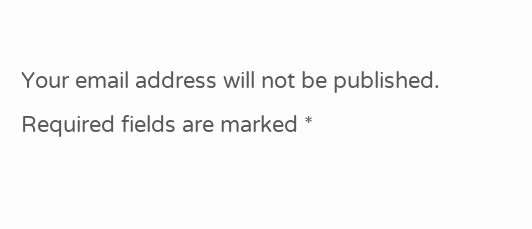Your email address will not be published. Required fields are marked *